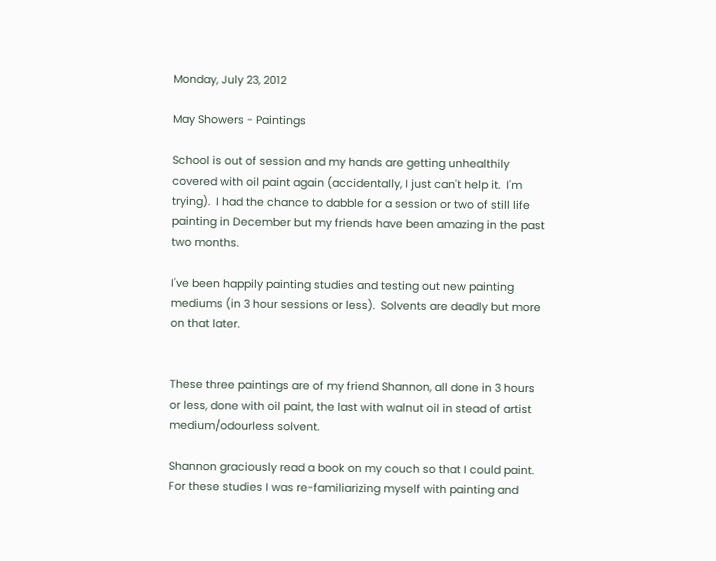Monday, July 23, 2012

May Showers - Paintings

School is out of session and my hands are getting unhealthily covered with oil paint again (accidentally, I just can't help it.  I'm trying).  I had the chance to dabble for a session or two of still life painting in December but my friends have been amazing in the past two months.

I've been happily painting studies and testing out new painting mediums (in 3 hour sessions or less).  Solvents are deadly but more on that later.


These three paintings are of my friend Shannon, all done in 3 hours or less, done with oil paint, the last with walnut oil in stead of artist medium/odourless solvent.

Shannon graciously read a book on my couch so that I could paint.  For these studies I was re-familiarizing myself with painting and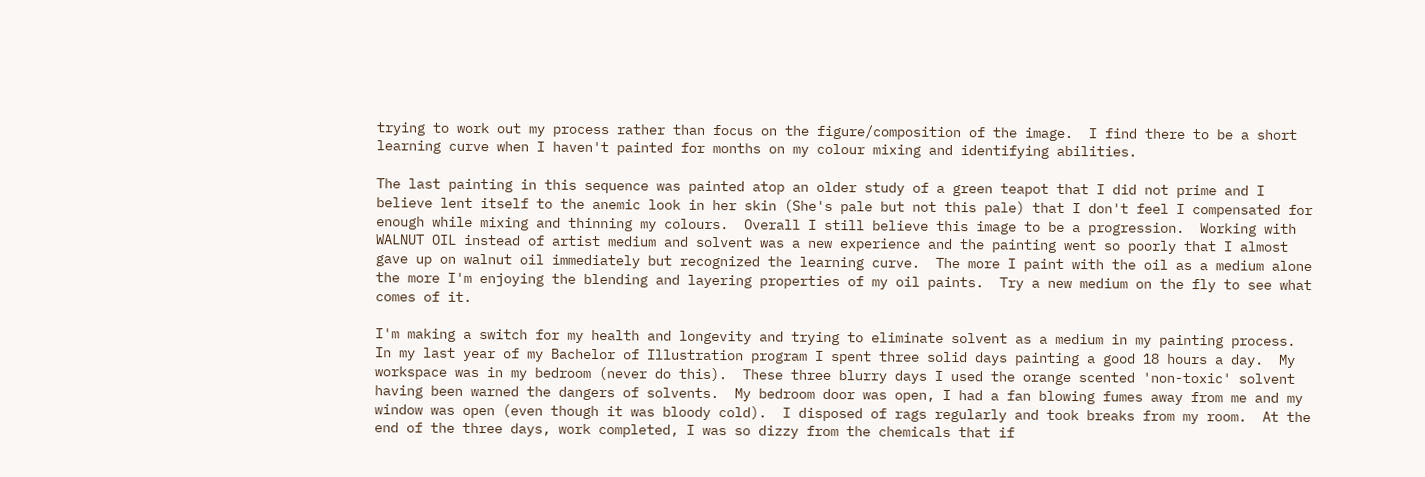trying to work out my process rather than focus on the figure/composition of the image.  I find there to be a short learning curve when I haven't painted for months on my colour mixing and identifying abilities.

The last painting in this sequence was painted atop an older study of a green teapot that I did not prime and I believe lent itself to the anemic look in her skin (She's pale but not this pale) that I don't feel I compensated for enough while mixing and thinning my colours.  Overall I still believe this image to be a progression.  Working with WALNUT OIL instead of artist medium and solvent was a new experience and the painting went so poorly that I almost gave up on walnut oil immediately but recognized the learning curve.  The more I paint with the oil as a medium alone the more I'm enjoying the blending and layering properties of my oil paints.  Try a new medium on the fly to see what comes of it.

I'm making a switch for my health and longevity and trying to eliminate solvent as a medium in my painting process.  In my last year of my Bachelor of Illustration program I spent three solid days painting a good 18 hours a day.  My workspace was in my bedroom (never do this).  These three blurry days I used the orange scented 'non-toxic' solvent having been warned the dangers of solvents.  My bedroom door was open, I had a fan blowing fumes away from me and my window was open (even though it was bloody cold).  I disposed of rags regularly and took breaks from my room.  At the end of the three days, work completed, I was so dizzy from the chemicals that if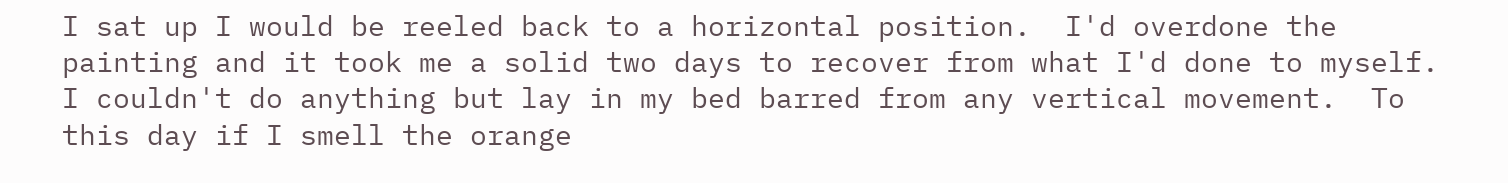I sat up I would be reeled back to a horizontal position.  I'd overdone the painting and it took me a solid two days to recover from what I'd done to myself.  I couldn't do anything but lay in my bed barred from any vertical movement.  To this day if I smell the orange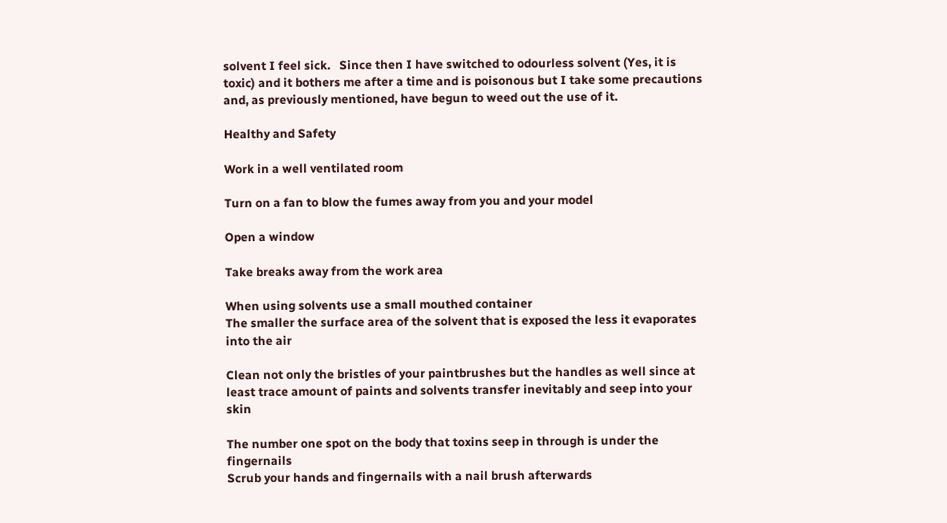solvent I feel sick.   Since then I have switched to odourless solvent (Yes, it is toxic) and it bothers me after a time and is poisonous but I take some precautions and, as previously mentioned, have begun to weed out the use of it.

Healthy and Safety

Work in a well ventilated room

Turn on a fan to blow the fumes away from you and your model

Open a window

Take breaks away from the work area

When using solvents use a small mouthed container
The smaller the surface area of the solvent that is exposed the less it evaporates into the air

Clean not only the bristles of your paintbrushes but the handles as well since at least trace amount of paints and solvents transfer inevitably and seep into your skin

The number one spot on the body that toxins seep in through is under the fingernails
Scrub your hands and fingernails with a nail brush afterwards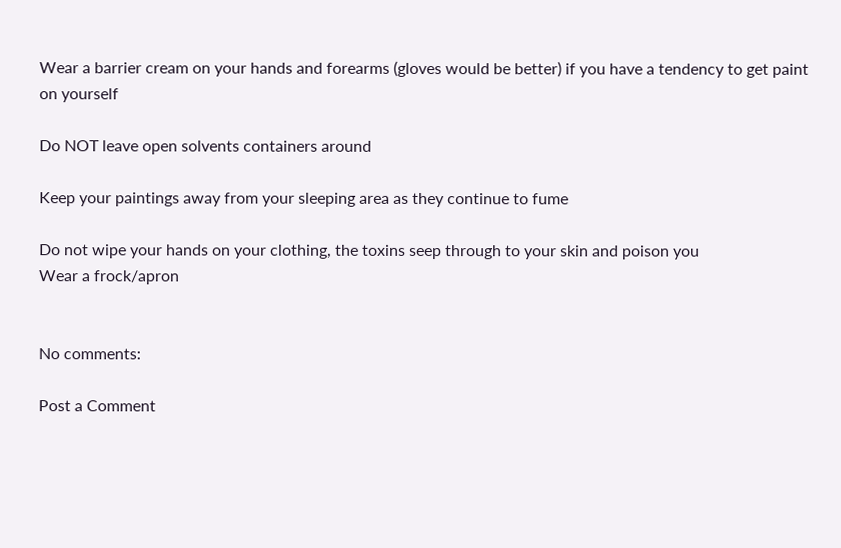Wear a barrier cream on your hands and forearms (gloves would be better) if you have a tendency to get paint on yourself

Do NOT leave open solvents containers around

Keep your paintings away from your sleeping area as they continue to fume

Do not wipe your hands on your clothing, the toxins seep through to your skin and poison you
Wear a frock/apron


No comments:

Post a Comment